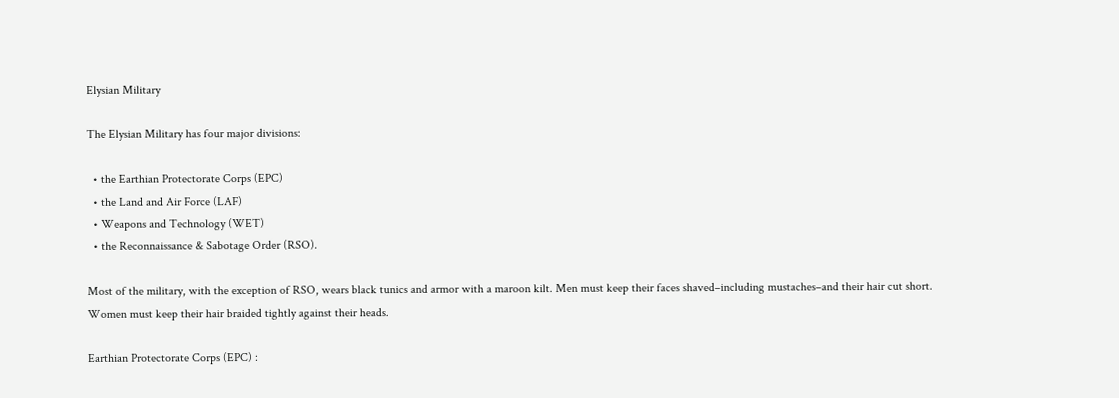Elysian Military

The Elysian Military has four major divisions:

  • the Earthian Protectorate Corps (EPC)
  • the Land and Air Force (LAF)
  • Weapons and Technology (WET)
  • the Reconnaissance & Sabotage Order (RSO).

Most of the military, with the exception of RSO, wears black tunics and armor with a maroon kilt. Men must keep their faces shaved–including mustaches–and their hair cut short. Women must keep their hair braided tightly against their heads.

Earthian Protectorate Corps (EPC) :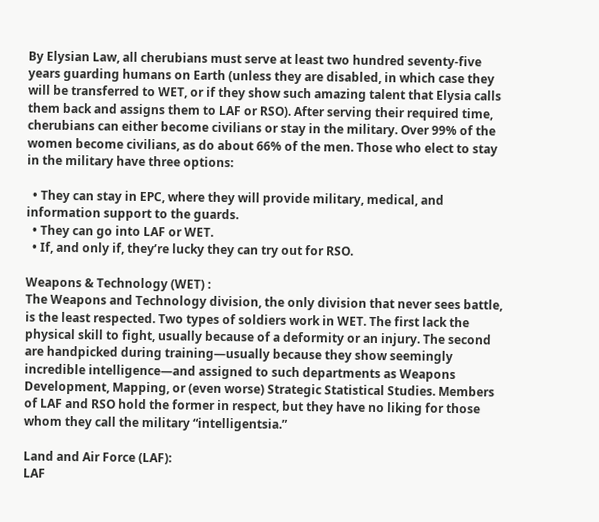By Elysian Law, all cherubians must serve at least two hundred seventy-five years guarding humans on Earth (unless they are disabled, in which case they will be transferred to WET, or if they show such amazing talent that Elysia calls them back and assigns them to LAF or RSO). After serving their required time, cherubians can either become civilians or stay in the military. Over 99% of the women become civilians, as do about 66% of the men. Those who elect to stay in the military have three options:

  • They can stay in EPC, where they will provide military, medical, and information support to the guards.
  • They can go into LAF or WET.
  • If, and only if, they’re lucky they can try out for RSO.

Weapons & Technology (WET) :
The Weapons and Technology division, the only division that never sees battle, is the least respected. Two types of soldiers work in WET. The first lack the physical skill to fight, usually because of a deformity or an injury. The second are handpicked during training—usually because they show seemingly incredible intelligence—and assigned to such departments as Weapons Development, Mapping, or (even worse) Strategic Statistical Studies. Members of LAF and RSO hold the former in respect, but they have no liking for those whom they call the military “intelligentsia.”

Land and Air Force (LAF):
LAF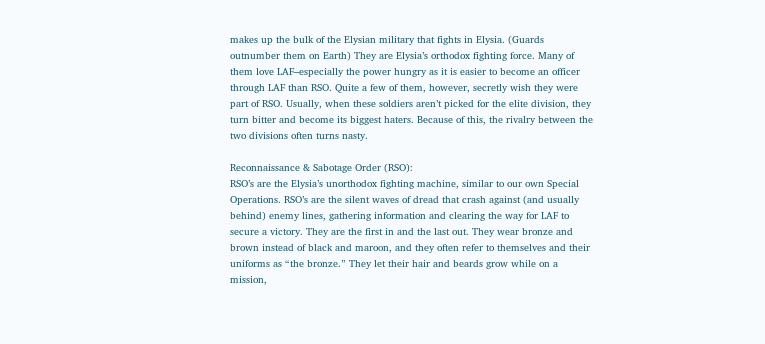makes up the bulk of the Elysian military that fights in Elysia. (Guards outnumber them on Earth) They are Elysia’s orthodox fighting force. Many of them love LAF–especially the power hungry as it is easier to become an officer through LAF than RSO. Quite a few of them, however, secretly wish they were part of RSO. Usually, when these soldiers aren’t picked for the elite division, they turn bitter and become its biggest haters. Because of this, the rivalry between the two divisions often turns nasty.

Reconnaissance & Sabotage Order (RSO):
RSO’s are the Elysia’s unorthodox fighting machine, similar to our own Special Operations. RSO’s are the silent waves of dread that crash against (and usually behind) enemy lines, gathering information and clearing the way for LAF to secure a victory. They are the first in and the last out. They wear bronze and brown instead of black and maroon, and they often refer to themselves and their uniforms as “the bronze.” They let their hair and beards grow while on a mission,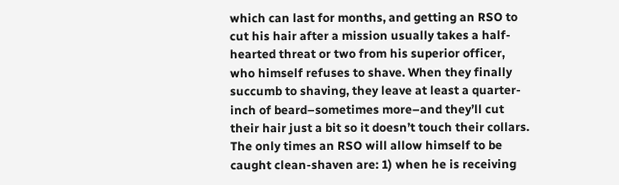which can last for months, and getting an RSO to cut his hair after a mission usually takes a half-hearted threat or two from his superior officer, who himself refuses to shave. When they finally succumb to shaving, they leave at least a quarter-inch of beard–sometimes more–and they’ll cut their hair just a bit so it doesn’t touch their collars. The only times an RSO will allow himself to be caught clean-shaven are: 1) when he is receiving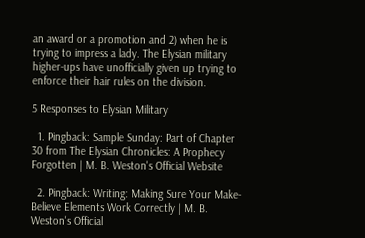an award or a promotion and 2) when he is trying to impress a lady. The Elysian military higher-ups have unofficially given up trying to enforce their hair rules on the division.

5 Responses to Elysian Military

  1. Pingback: Sample Sunday: Part of Chapter 30 from The Elysian Chronicles: A Prophecy Forgotten | M. B. Weston's Official Website

  2. Pingback: Writing: Making Sure Your Make-Believe Elements Work Correctly | M. B. Weston's Official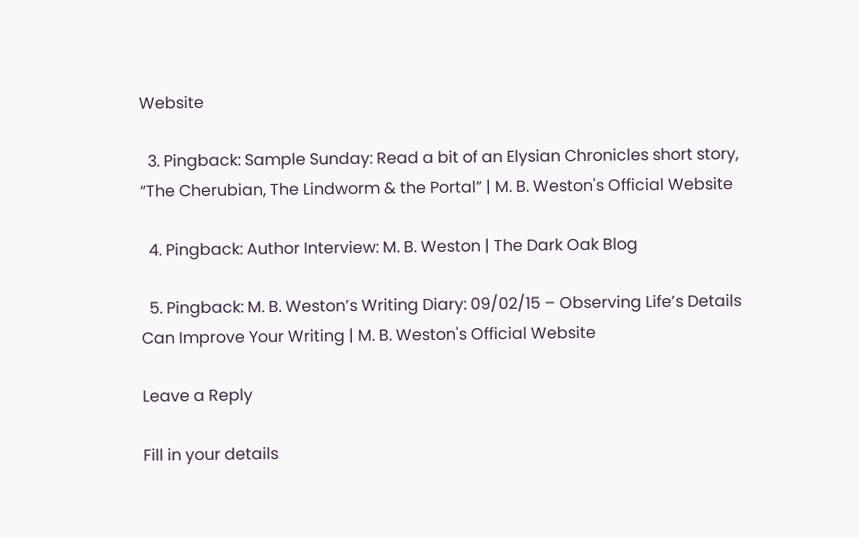Website

  3. Pingback: Sample Sunday: Read a bit of an Elysian Chronicles short story, “The Cherubian, The Lindworm & the Portal” | M. B. Weston's Official Website

  4. Pingback: Author Interview: M. B. Weston | The Dark Oak Blog

  5. Pingback: M. B. Weston’s Writing Diary: 09/02/15 – Observing Life’s Details Can Improve Your Writing | M. B. Weston's Official Website

Leave a Reply

Fill in your details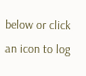below or click an icon to log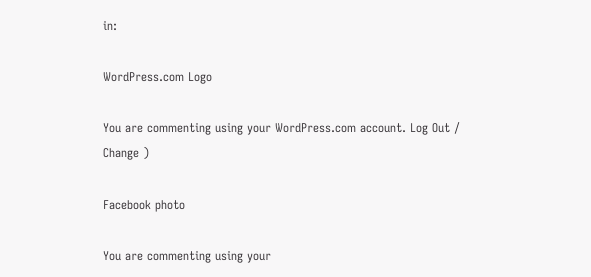in:

WordPress.com Logo

You are commenting using your WordPress.com account. Log Out /  Change )

Facebook photo

You are commenting using your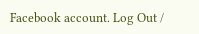Facebook account. Log Out /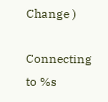Change )

Connecting to %s